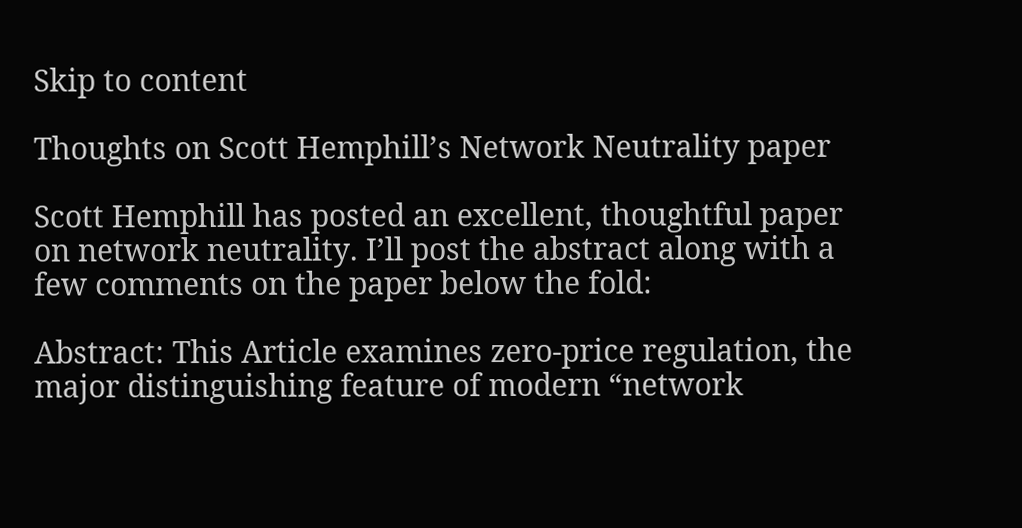Skip to content

Thoughts on Scott Hemphill’s Network Neutrality paper

Scott Hemphill has posted an excellent, thoughtful paper on network neutrality. I’ll post the abstract along with a few comments on the paper below the fold:

Abstract: This Article examines zero-price regulation, the major distinguishing feature of modern “network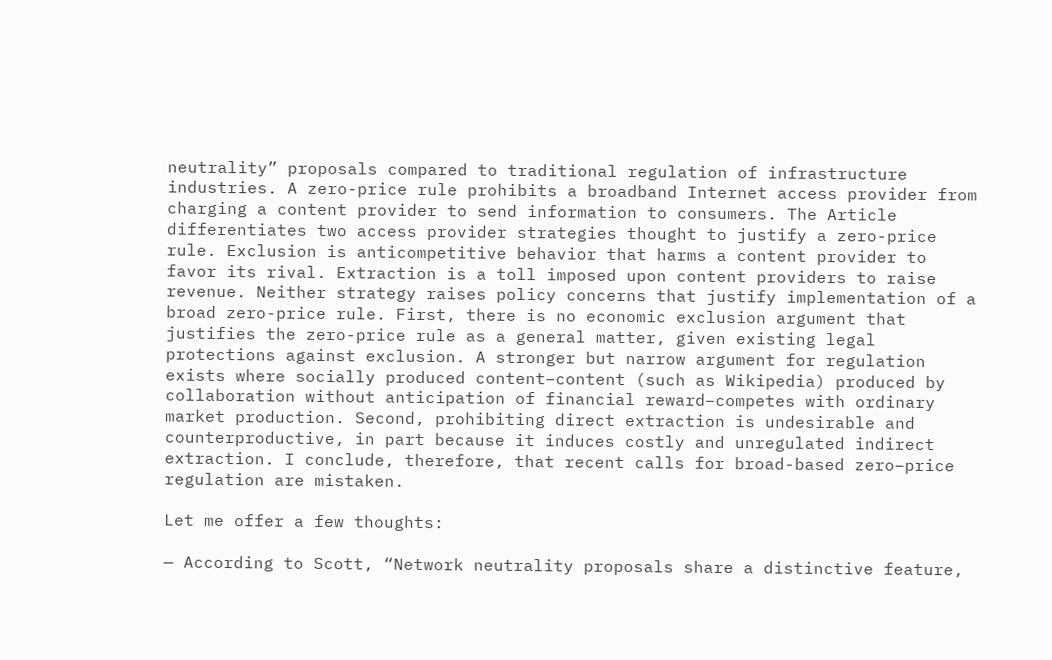neutrality” proposals compared to traditional regulation of infrastructure industries. A zero-price rule prohibits a broadband Internet access provider from charging a content provider to send information to consumers. The Article differentiates two access provider strategies thought to justify a zero-price rule. Exclusion is anticompetitive behavior that harms a content provider to favor its rival. Extraction is a toll imposed upon content providers to raise revenue. Neither strategy raises policy concerns that justify implementation of a broad zero-price rule. First, there is no economic exclusion argument that justifies the zero-price rule as a general matter, given existing legal protections against exclusion. A stronger but narrow argument for regulation exists where socially produced content–content (such as Wikipedia) produced by collaboration without anticipation of financial reward–competes with ordinary market production. Second, prohibiting direct extraction is undesirable and counterproductive, in part because it induces costly and unregulated indirect extraction. I conclude, therefore, that recent calls for broad-based zero–price regulation are mistaken.

Let me offer a few thoughts:

— According to Scott, “Network neutrality proposals share a distinctive feature,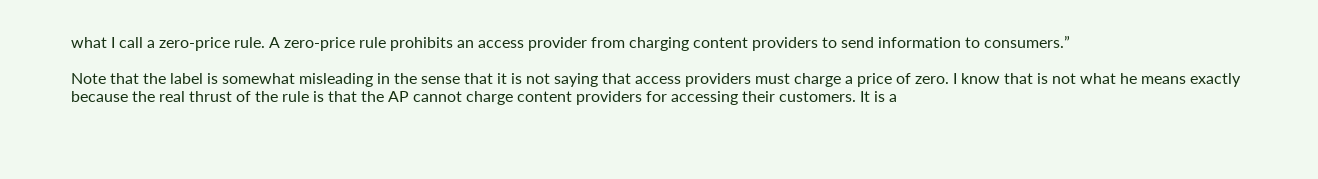what I call a zero-price rule. A zero-price rule prohibits an access provider from charging content providers to send information to consumers.”

Note that the label is somewhat misleading in the sense that it is not saying that access providers must charge a price of zero. I know that is not what he means exactly because the real thrust of the rule is that the AP cannot charge content providers for accessing their customers. It is a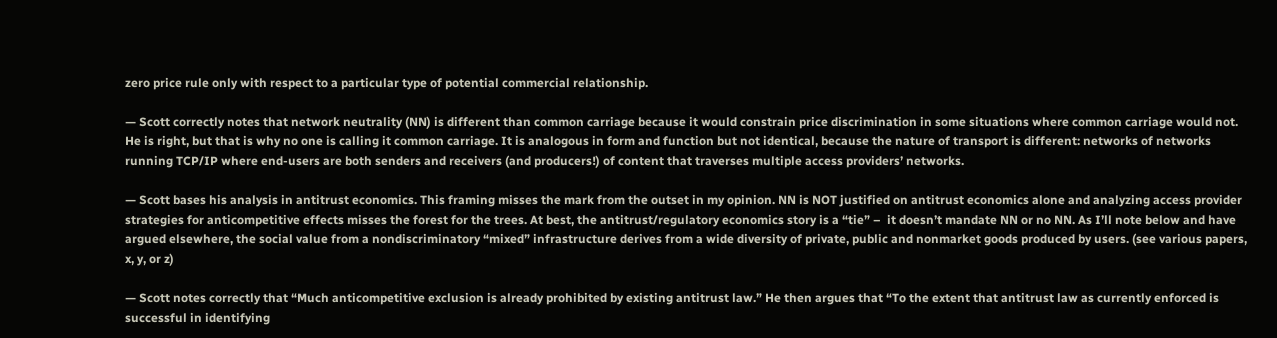zero price rule only with respect to a particular type of potential commercial relationship.

— Scott correctly notes that network neutrality (NN) is different than common carriage because it would constrain price discrimination in some situations where common carriage would not. He is right, but that is why no one is calling it common carriage. It is analogous in form and function but not identical, because the nature of transport is different: networks of networks running TCP/IP where end-users are both senders and receivers (and producers!) of content that traverses multiple access providers’ networks.

— Scott bases his analysis in antitrust economics. This framing misses the mark from the outset in my opinion. NN is NOT justified on antitrust economics alone and analyzing access provider strategies for anticompetitive effects misses the forest for the trees. At best, the antitrust/regulatory economics story is a “tie” –  it doesn’t mandate NN or no NN. As I’ll note below and have argued elsewhere, the social value from a nondiscriminatory “mixed” infrastructure derives from a wide diversity of private, public and nonmarket goods produced by users. (see various papers, x, y, or z)

— Scott notes correctly that “Much anticompetitive exclusion is already prohibited by existing antitrust law.” He then argues that “To the extent that antitrust law as currently enforced is successful in identifying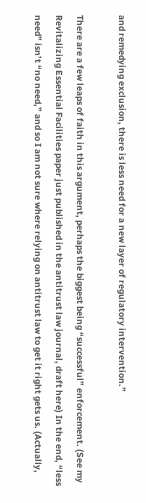and remedying exclusion, there is less need for a new layer of regulatory intervention.”

There are a few leaps of faith in this argument, perhaps the biggest being “successful” enforcement. (See my Revitalizing Essential Facilities paper just published in the antitrust law journal, draft here) In the end, “less need” isn’t “no need,” and so I am not sure where relying on antitrust law to get it right gets us. (Actually,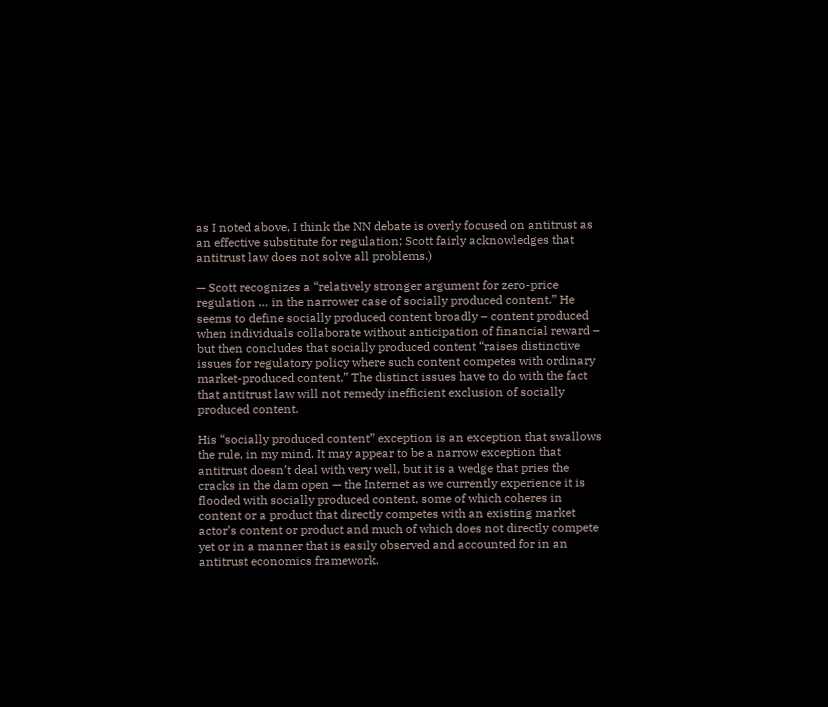as I noted above, I think the NN debate is overly focused on antitrust as an effective substitute for regulation; Scott fairly acknowledges that antitrust law does not solve all problems.)

— Scott recognizes a “relatively stronger argument for zero-price regulation … in the narrower case of socially produced content.” He seems to define socially produced content broadly – content produced when individuals collaborate without anticipation of financial reward – but then concludes that socially produced content “raises distinctive issues for regulatory policy where such content competes with ordinary market-produced content.” The distinct issues have to do with the fact that antitrust law will not remedy inefficient exclusion of socially produced content.

His “socially produced content” exception is an exception that swallows the rule, in my mind. It may appear to be a narrow exception that antitrust doesn’t deal with very well, but it is a wedge that pries the cracks in the dam open — the Internet as we currently experience it is flooded with socially produced content, some of which coheres in content or a product that directly competes with an existing market actor’s content or product and much of which does not directly compete yet or in a manner that is easily observed and accounted for in an antitrust economics framework.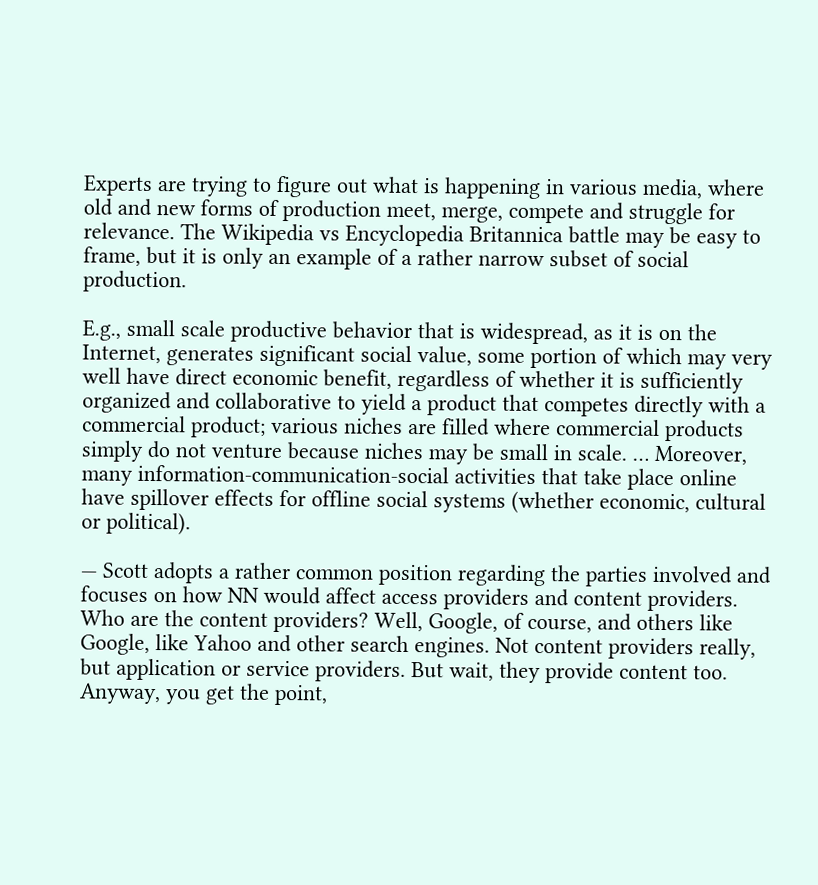Experts are trying to figure out what is happening in various media, where old and new forms of production meet, merge, compete and struggle for relevance. The Wikipedia vs Encyclopedia Britannica battle may be easy to frame, but it is only an example of a rather narrow subset of social production.

E.g., small scale productive behavior that is widespread, as it is on the Internet, generates significant social value, some portion of which may very well have direct economic benefit, regardless of whether it is sufficiently organized and collaborative to yield a product that competes directly with a commercial product; various niches are filled where commercial products simply do not venture because niches may be small in scale. … Moreover, many information-communication-social activities that take place online have spillover effects for offline social systems (whether economic, cultural or political).

— Scott adopts a rather common position regarding the parties involved and focuses on how NN would affect access providers and content providers. Who are the content providers? Well, Google, of course, and others like Google, like Yahoo and other search engines. Not content providers really, but application or service providers. But wait, they provide content too. Anyway, you get the point,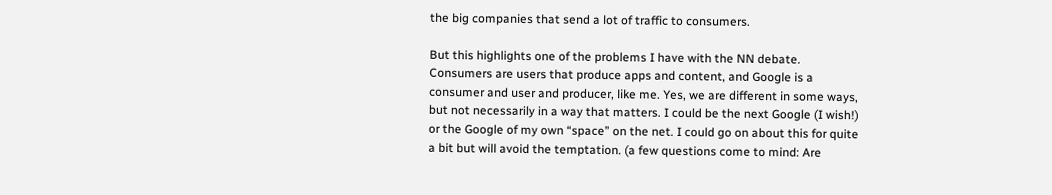the big companies that send a lot of traffic to consumers.

But this highlights one of the problems I have with the NN debate. Consumers are users that produce apps and content, and Google is a consumer and user and producer, like me. Yes, we are different in some ways, but not necessarily in a way that matters. I could be the next Google (I wish!) or the Google of my own “space” on the net. I could go on about this for quite a bit but will avoid the temptation. (a few questions come to mind: Are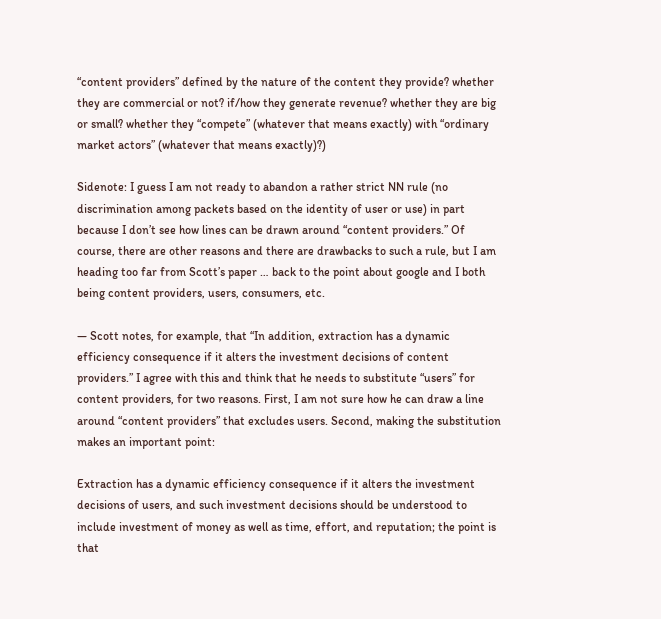“content providers” defined by the nature of the content they provide? whether they are commercial or not? if/how they generate revenue? whether they are big or small? whether they “compete” (whatever that means exactly) with “ordinary market actors” (whatever that means exactly)?)

Sidenote: I guess I am not ready to abandon a rather strict NN rule (no discrimination among packets based on the identity of user or use) in part because I don’t see how lines can be drawn around “content providers.” Of course, there are other reasons and there are drawbacks to such a rule, but I am heading too far from Scott’s paper … back to the point about google and I both being content providers, users, consumers, etc.

— Scott notes, for example, that “In addition, extraction has a dynamic efficiency consequence if it alters the investment decisions of content providers.” I agree with this and think that he needs to substitute “users” for content providers, for two reasons. First, I am not sure how he can draw a line around “content providers” that excludes users. Second, making the substitution makes an important point:

Extraction has a dynamic efficiency consequence if it alters the investment decisions of users, and such investment decisions should be understood to include investment of money as well as time, effort, and reputation; the point is that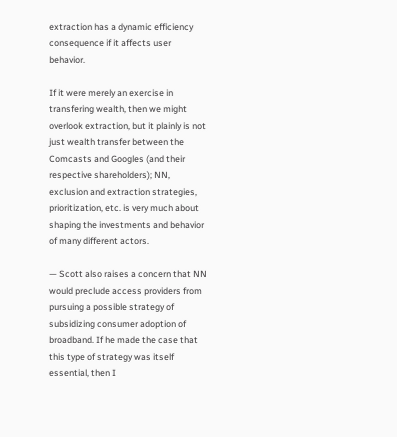extraction has a dynamic efficiency consequence if it affects user behavior.

If it were merely an exercise in transfering wealth, then we might overlook extraction, but it plainly is not just wealth transfer between the Comcasts and Googles (and their respective shareholders); NN, exclusion and extraction strategies, prioritization, etc. is very much about shaping the investments and behavior of many different actors.

— Scott also raises a concern that NN would preclude access providers from pursuing a possible strategy of subsidizing consumer adoption of broadband. If he made the case that this type of strategy was itself essential, then I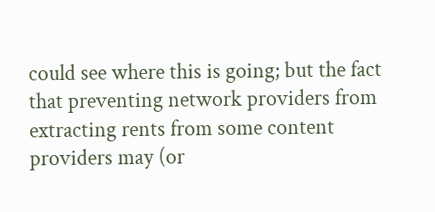could see where this is going; but the fact that preventing network providers from extracting rents from some content providers may (or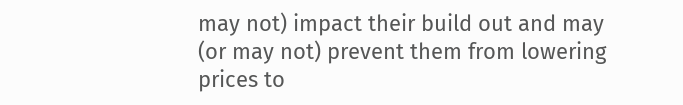may not) impact their build out and may (or may not) prevent them from lowering prices to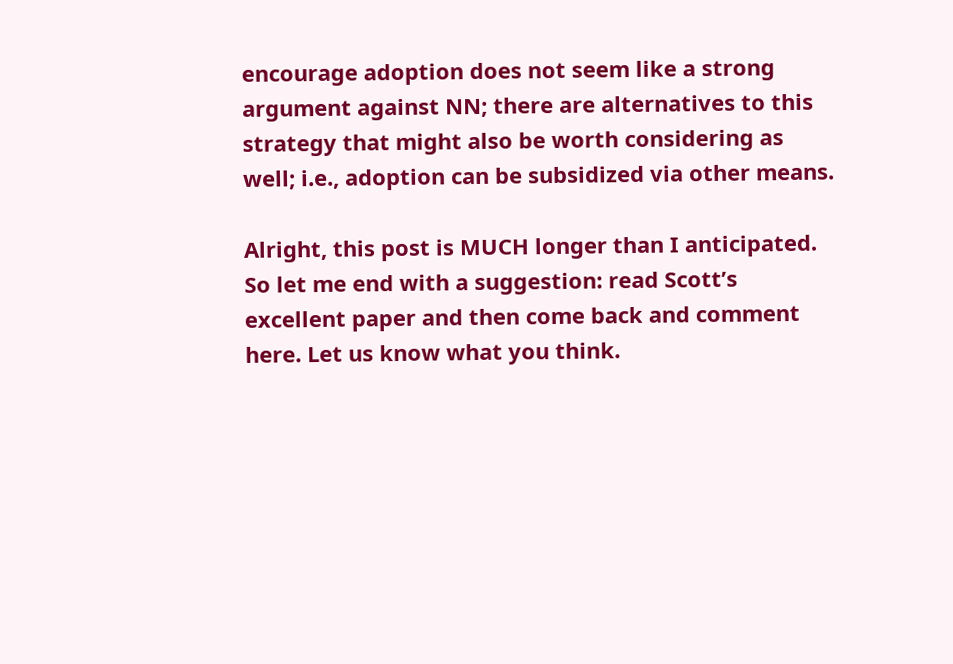encourage adoption does not seem like a strong argument against NN; there are alternatives to this strategy that might also be worth considering as well; i.e., adoption can be subsidized via other means.

Alright, this post is MUCH longer than I anticipated. So let me end with a suggestion: read Scott’s excellent paper and then come back and comment here. Let us know what you think.